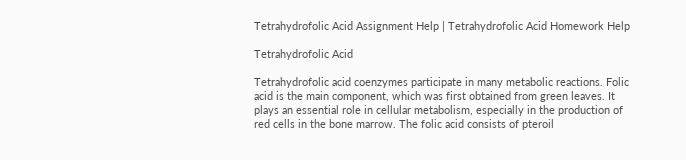Tetrahydrofolic Acid Assignment Help | Tetrahydrofolic Acid Homework Help

Tetrahydrofolic Acid

Tetrahydrofolic acid coenzymes participate in many metabolic reactions. Folic acid is the main component, which was first obtained from green leaves. It plays an essential role in cellular metabolism, especially in the production of red cells in the bone marrow. The folic acid consists of pteroil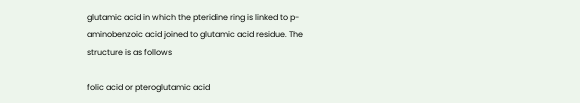glutamic acid in which the pteridine ring is linked to p-aminobenzoic acid joined to glutamic acid residue. The structure is as follows

folic acid or pteroglutamic acid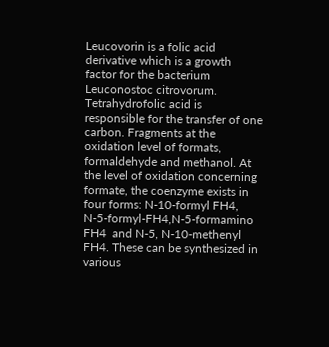Leucovorin is a folic acid derivative which is a growth factor for the bacterium Leuconostoc citrovorum. Tetrahydrofolic acid is responsible for the transfer of one carbon. Fragments at the oxidation level of formats, formaldehyde and methanol. At the level of oxidation concerning formate, the coenzyme exists in four forms: N-10-formyl FH4, N-5-formyl-FH4,N-5-formamino FH4  and N-5, N-10-methenyl FH4. These can be synthesized in various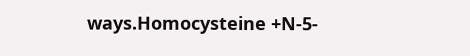ways.Homocysteine +N-5-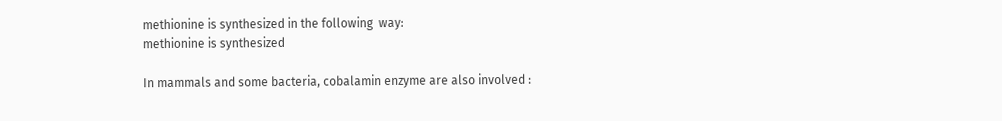methionine is synthesized in the following  way:
methionine is synthesized

In mammals and some bacteria, cobalamin enzyme are also involved :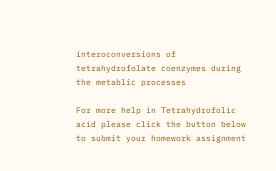interoconversions of tetrahydrofolate coenzymes during the metablic processes

For more help in Tetrahydrofolic acid please click the button below to submit your homework assignment